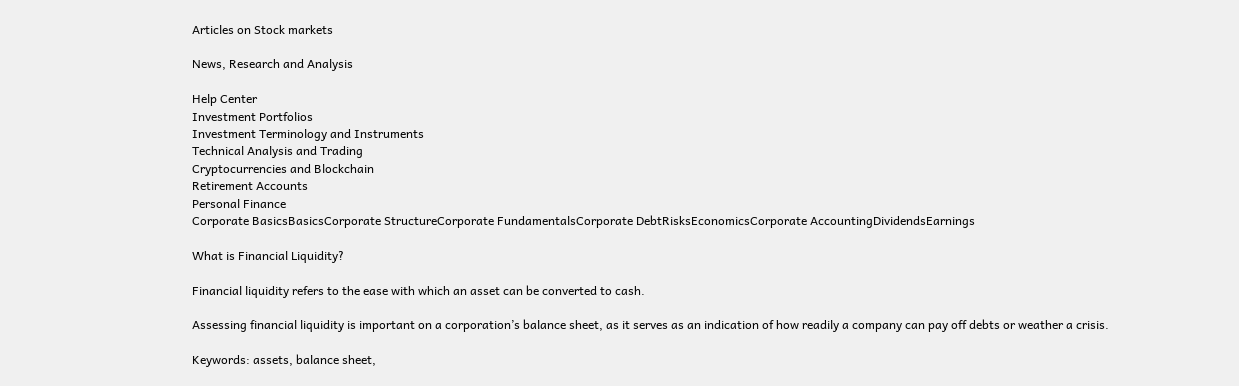Articles on Stock markets

News, Research and Analysis

Help Center
Investment Portfolios
Investment Terminology and Instruments
Technical Analysis and Trading
Cryptocurrencies and Blockchain
Retirement Accounts
Personal Finance
Corporate BasicsBasicsCorporate StructureCorporate FundamentalsCorporate DebtRisksEconomicsCorporate AccountingDividendsEarnings

What is Financial Liquidity?

Financial liquidity refers to the ease with which an asset can be converted to cash.

Assessing financial liquidity is important on a corporation’s balance sheet, as it serves as an indication of how readily a company can pay off debts or weather a crisis.

Keywords: assets, balance sheet,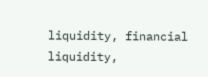liquidity, financial liquidity,